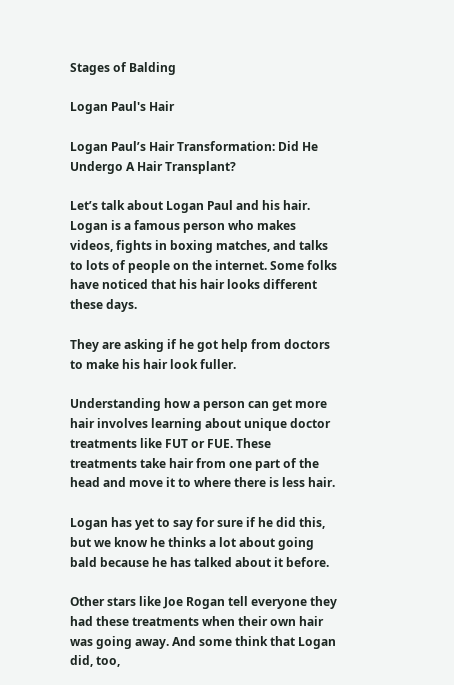Stages of Balding

Logan Paul's Hair

Logan Paul’s Hair Transformation: Did He Undergo A Hair Transplant?

Let’s talk about Logan Paul and his hair. Logan is a famous person who makes videos, fights in boxing matches, and talks to lots of people on the internet. Some folks have noticed that his hair looks different these days.

They are asking if he got help from doctors to make his hair look fuller.

Understanding how a person can get more hair involves learning about unique doctor treatments like FUT or FUE. These treatments take hair from one part of the head and move it to where there is less hair.

Logan has yet to say for sure if he did this, but we know he thinks a lot about going bald because he has talked about it before.

Other stars like Joe Rogan tell everyone they had these treatments when their own hair was going away. And some think that Logan did, too,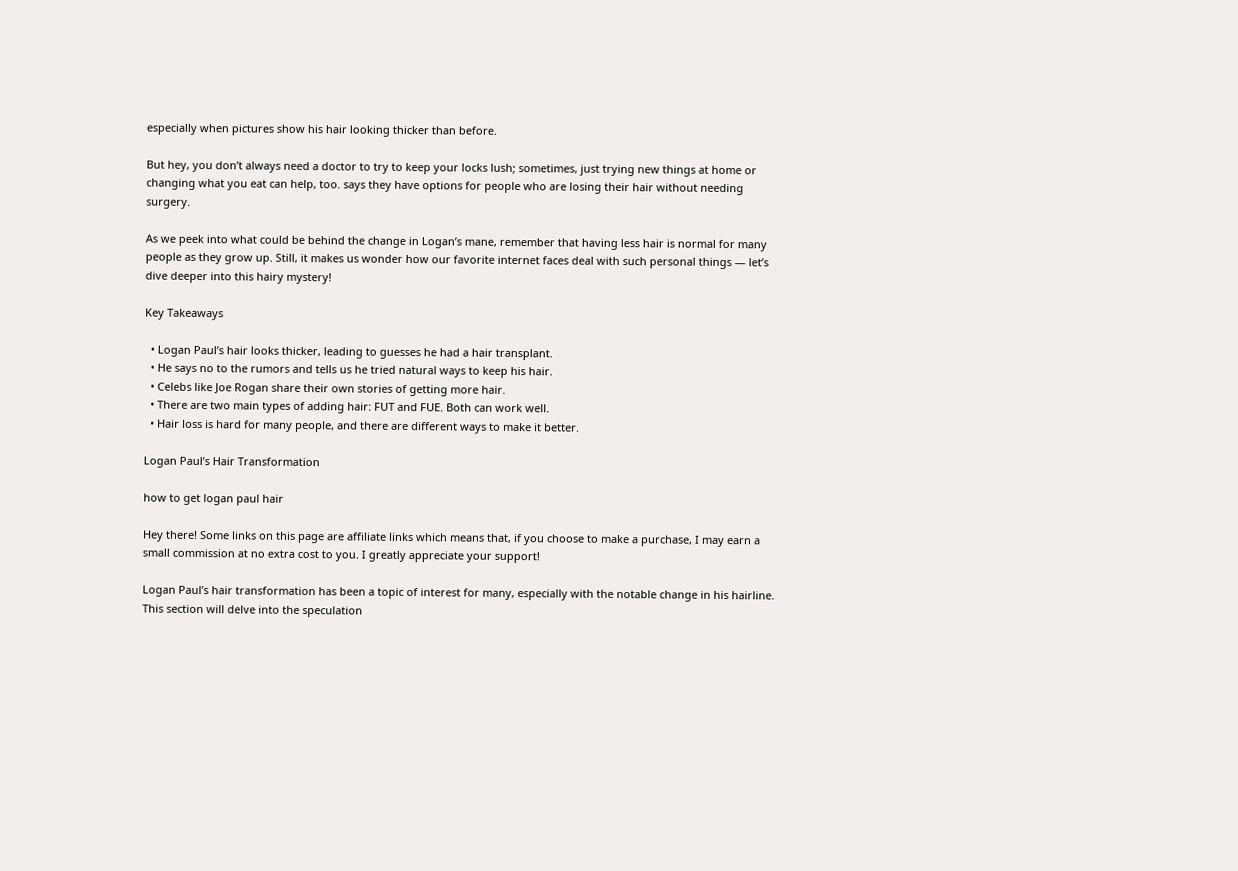especially when pictures show his hair looking thicker than before.

But hey, you don’t always need a doctor to try to keep your locks lush; sometimes, just trying new things at home or changing what you eat can help, too. says they have options for people who are losing their hair without needing surgery.

As we peek into what could be behind the change in Logan’s mane, remember that having less hair is normal for many people as they grow up. Still, it makes us wonder how our favorite internet faces deal with such personal things — let’s dive deeper into this hairy mystery!

Key Takeaways

  • Logan Paul’s hair looks thicker, leading to guesses he had a hair transplant.
  • He says no to the rumors and tells us he tried natural ways to keep his hair.
  • Celebs like Joe Rogan share their own stories of getting more hair.
  • There are two main types of adding hair: FUT and FUE. Both can work well.
  • Hair loss is hard for many people, and there are different ways to make it better.

Logan Paul’s Hair Transformation

how to get logan paul hair

Hey there! Some links on this page are affiliate links which means that, if you choose to make a purchase, I may earn a small commission at no extra cost to you. I greatly appreciate your support!

Logan Paul’s hair transformation has been a topic of interest for many, especially with the notable change in his hairline. This section will delve into the speculation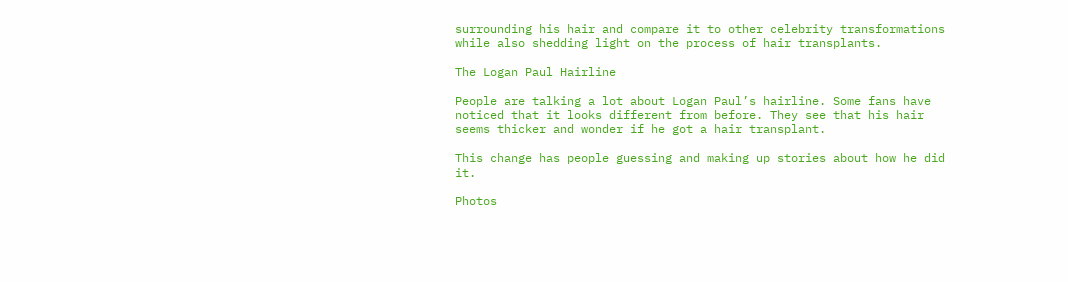surrounding his hair and compare it to other celebrity transformations while also shedding light on the process of hair transplants.

The Logan Paul Hairline

People are talking a lot about Logan Paul’s hairline. Some fans have noticed that it looks different from before. They see that his hair seems thicker and wonder if he got a hair transplant.

This change has people guessing and making up stories about how he did it.

Photos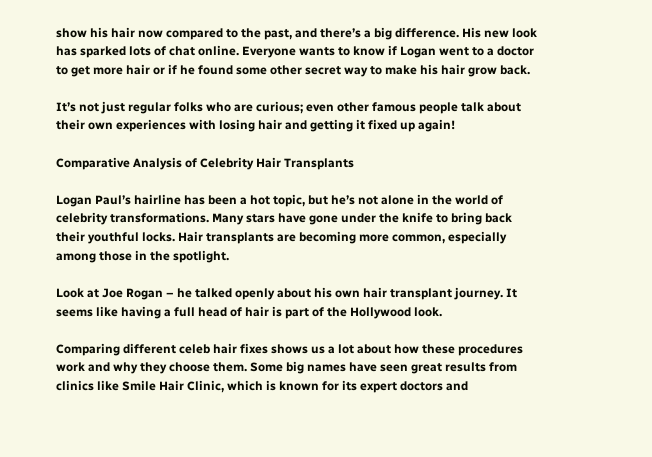show his hair now compared to the past, and there’s a big difference. His new look has sparked lots of chat online. Everyone wants to know if Logan went to a doctor to get more hair or if he found some other secret way to make his hair grow back.

It’s not just regular folks who are curious; even other famous people talk about their own experiences with losing hair and getting it fixed up again!

Comparative Analysis of Celebrity Hair Transplants

Logan Paul’s hairline has been a hot topic, but he’s not alone in the world of celebrity transformations. Many stars have gone under the knife to bring back their youthful locks. Hair transplants are becoming more common, especially among those in the spotlight.

Look at Joe Rogan – he talked openly about his own hair transplant journey. It seems like having a full head of hair is part of the Hollywood look.

Comparing different celeb hair fixes shows us a lot about how these procedures work and why they choose them. Some big names have seen great results from clinics like Smile Hair Clinic, which is known for its expert doctors and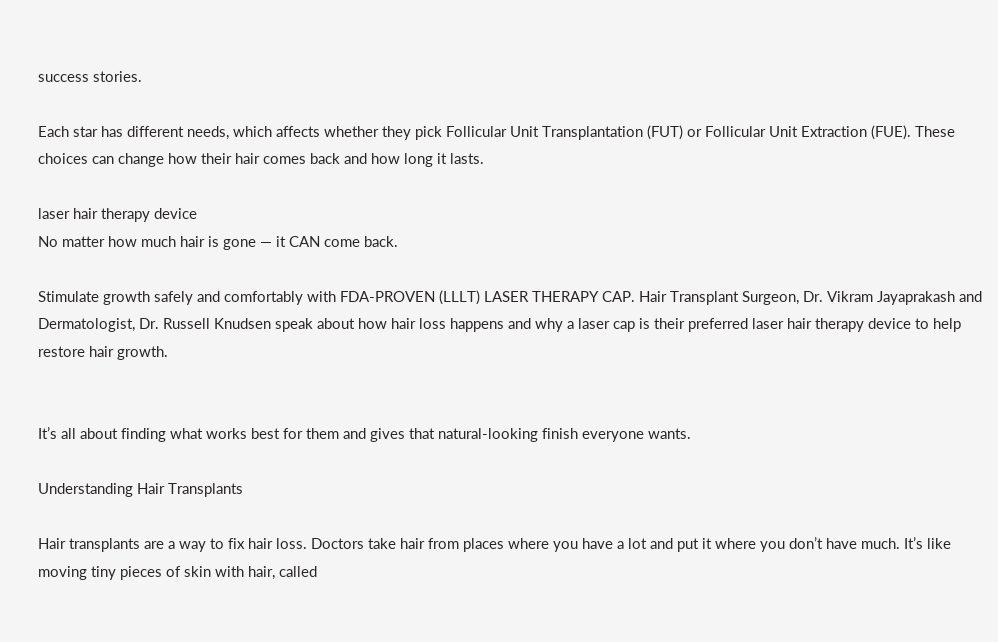success stories.

Each star has different needs, which affects whether they pick Follicular Unit Transplantation (FUT) or Follicular Unit Extraction (FUE). These choices can change how their hair comes back and how long it lasts.

laser hair therapy device
No matter how much hair is gone — it CAN come back.

Stimulate growth safely and comfortably with FDA-PROVEN (LLLT) LASER THERAPY CAP. Hair Transplant Surgeon, Dr. Vikram Jayaprakash and Dermatologist, Dr. Russell Knudsen speak about how hair loss happens and why a laser cap is their preferred laser hair therapy device to help restore hair growth.


It’s all about finding what works best for them and gives that natural-looking finish everyone wants.

Understanding Hair Transplants

Hair transplants are a way to fix hair loss. Doctors take hair from places where you have a lot and put it where you don’t have much. It’s like moving tiny pieces of skin with hair, called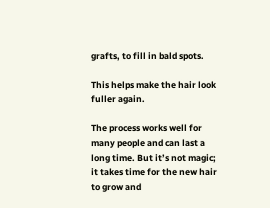grafts, to fill in bald spots.

This helps make the hair look fuller again.

The process works well for many people and can last a long time. But it’s not magic; it takes time for the new hair to grow and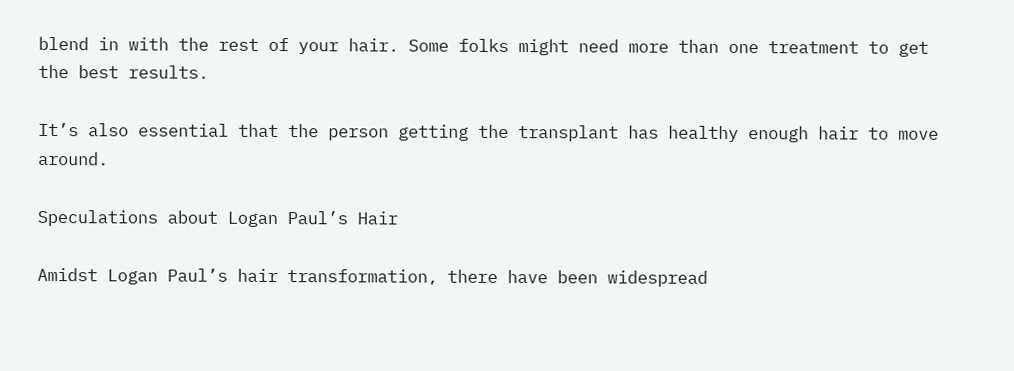blend in with the rest of your hair. Some folks might need more than one treatment to get the best results.

It’s also essential that the person getting the transplant has healthy enough hair to move around.

Speculations about Logan Paul’s Hair

Amidst Logan Paul’s hair transformation, there have been widespread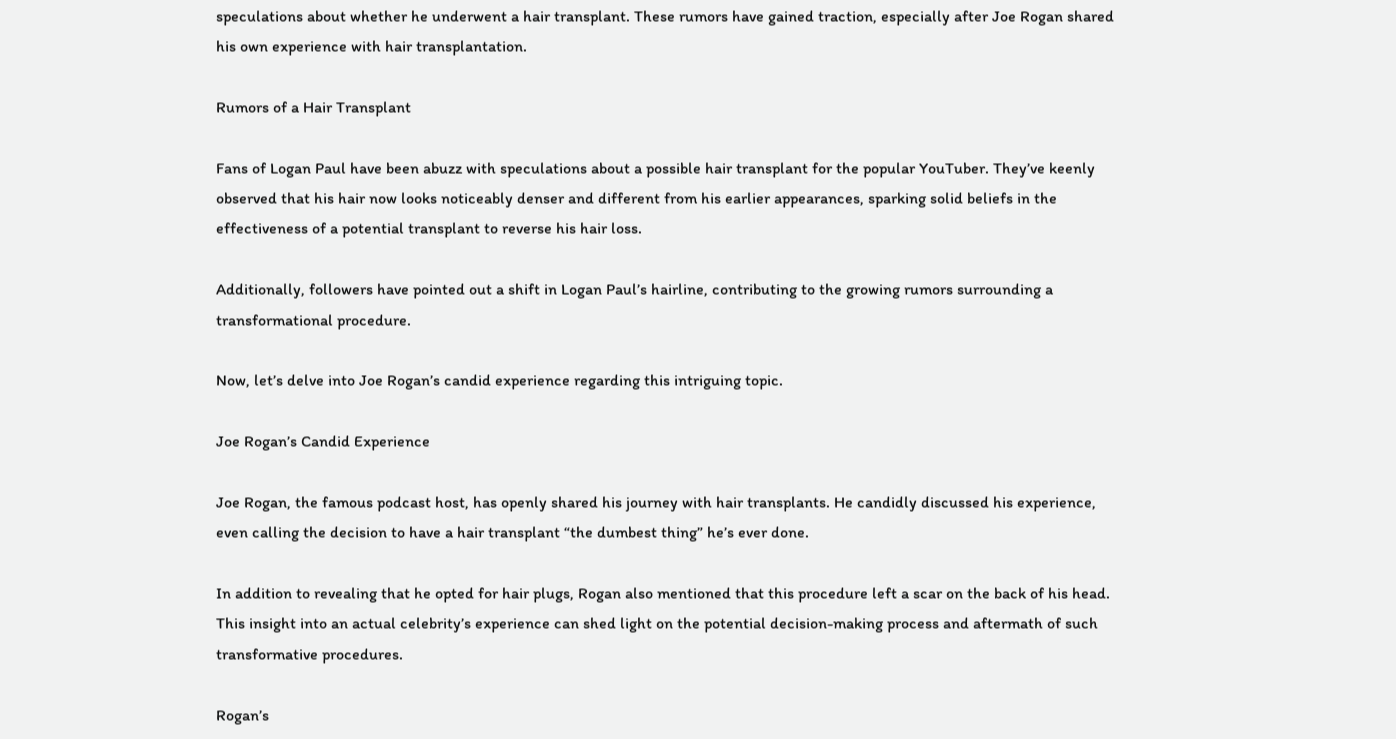speculations about whether he underwent a hair transplant. These rumors have gained traction, especially after Joe Rogan shared his own experience with hair transplantation.

Rumors of a Hair Transplant

Fans of Logan Paul have been abuzz with speculations about a possible hair transplant for the popular YouTuber. They’ve keenly observed that his hair now looks noticeably denser and different from his earlier appearances, sparking solid beliefs in the effectiveness of a potential transplant to reverse his hair loss.

Additionally, followers have pointed out a shift in Logan Paul’s hairline, contributing to the growing rumors surrounding a transformational procedure.

Now, let’s delve into Joe Rogan’s candid experience regarding this intriguing topic.

Joe Rogan’s Candid Experience

Joe Rogan, the famous podcast host, has openly shared his journey with hair transplants. He candidly discussed his experience, even calling the decision to have a hair transplant “the dumbest thing” he’s ever done.

In addition to revealing that he opted for hair plugs, Rogan also mentioned that this procedure left a scar on the back of his head. This insight into an actual celebrity’s experience can shed light on the potential decision-making process and aftermath of such transformative procedures.

Rogan’s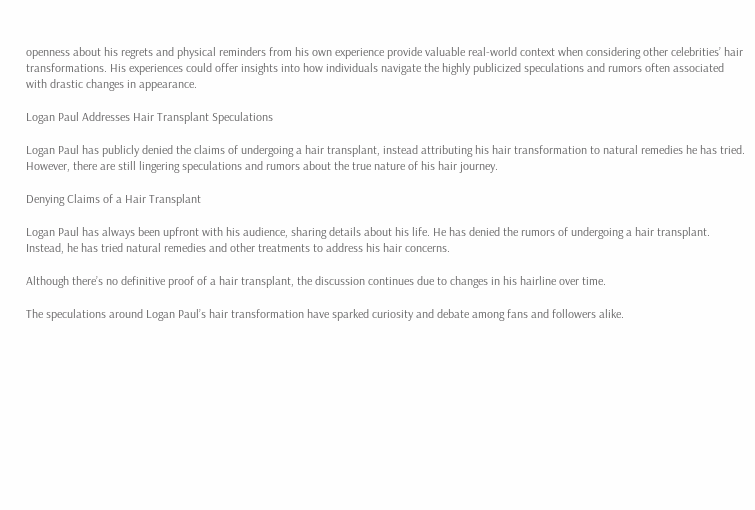openness about his regrets and physical reminders from his own experience provide valuable real-world context when considering other celebrities’ hair transformations. His experiences could offer insights into how individuals navigate the highly publicized speculations and rumors often associated with drastic changes in appearance.

Logan Paul Addresses Hair Transplant Speculations

Logan Paul has publicly denied the claims of undergoing a hair transplant, instead attributing his hair transformation to natural remedies he has tried. However, there are still lingering speculations and rumors about the true nature of his hair journey.

Denying Claims of a Hair Transplant

Logan Paul has always been upfront with his audience, sharing details about his life. He has denied the rumors of undergoing a hair transplant. Instead, he has tried natural remedies and other treatments to address his hair concerns.

Although there’s no definitive proof of a hair transplant, the discussion continues due to changes in his hairline over time.

The speculations around Logan Paul’s hair transformation have sparked curiosity and debate among fans and followers alike.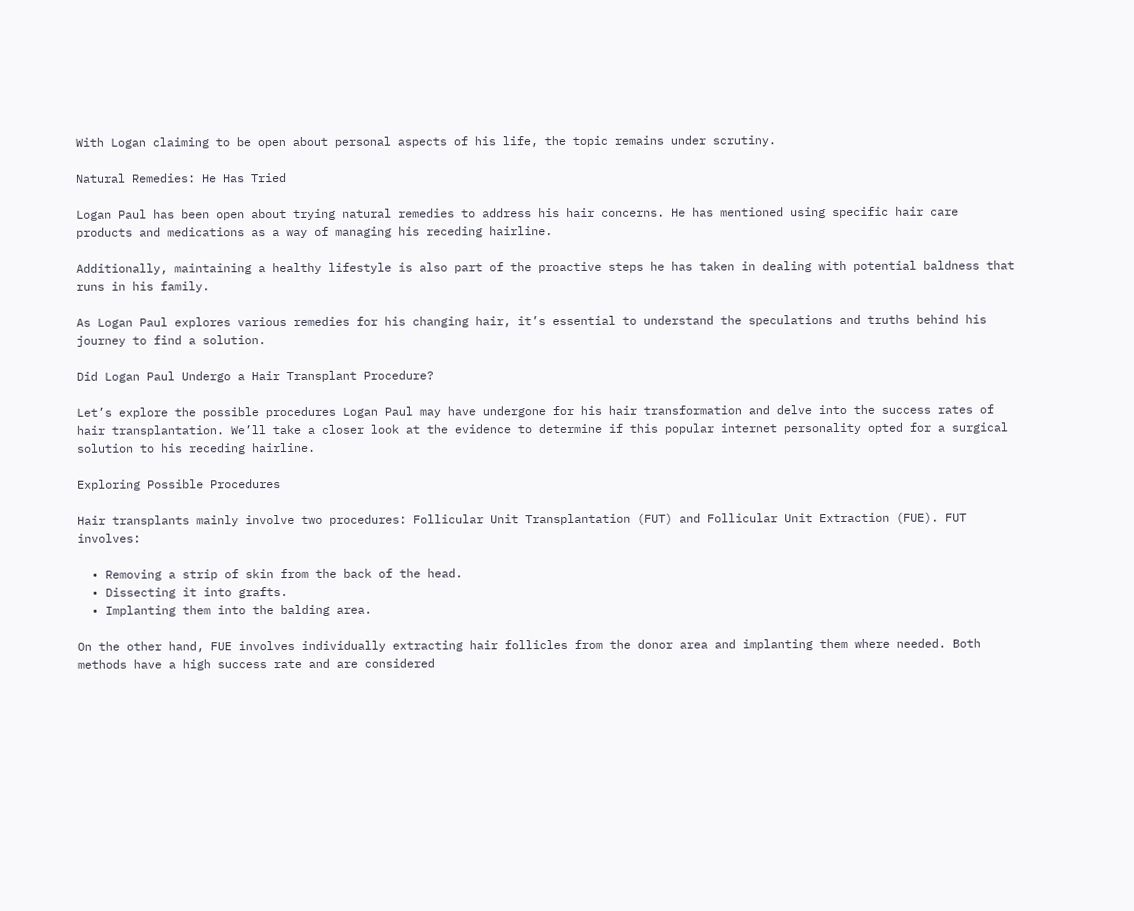With Logan claiming to be open about personal aspects of his life, the topic remains under scrutiny.

Natural Remedies: He Has Tried

Logan Paul has been open about trying natural remedies to address his hair concerns. He has mentioned using specific hair care products and medications as a way of managing his receding hairline.

Additionally, maintaining a healthy lifestyle is also part of the proactive steps he has taken in dealing with potential baldness that runs in his family.

As Logan Paul explores various remedies for his changing hair, it’s essential to understand the speculations and truths behind his journey to find a solution.

Did Logan Paul Undergo a Hair Transplant Procedure?

Let’s explore the possible procedures Logan Paul may have undergone for his hair transformation and delve into the success rates of hair transplantation. We’ll take a closer look at the evidence to determine if this popular internet personality opted for a surgical solution to his receding hairline.

Exploring Possible Procedures

Hair transplants mainly involve two procedures: Follicular Unit Transplantation (FUT) and Follicular Unit Extraction (FUE). FUT involves:

  • Removing a strip of skin from the back of the head.
  • Dissecting it into grafts.
  • Implanting them into the balding area.

On the other hand, FUE involves individually extracting hair follicles from the donor area and implanting them where needed. Both methods have a high success rate and are considered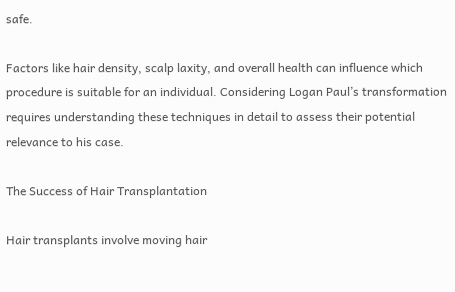safe.

Factors like hair density, scalp laxity, and overall health can influence which procedure is suitable for an individual. Considering Logan Paul’s transformation requires understanding these techniques in detail to assess their potential relevance to his case.

The Success of Hair Transplantation

Hair transplants involve moving hair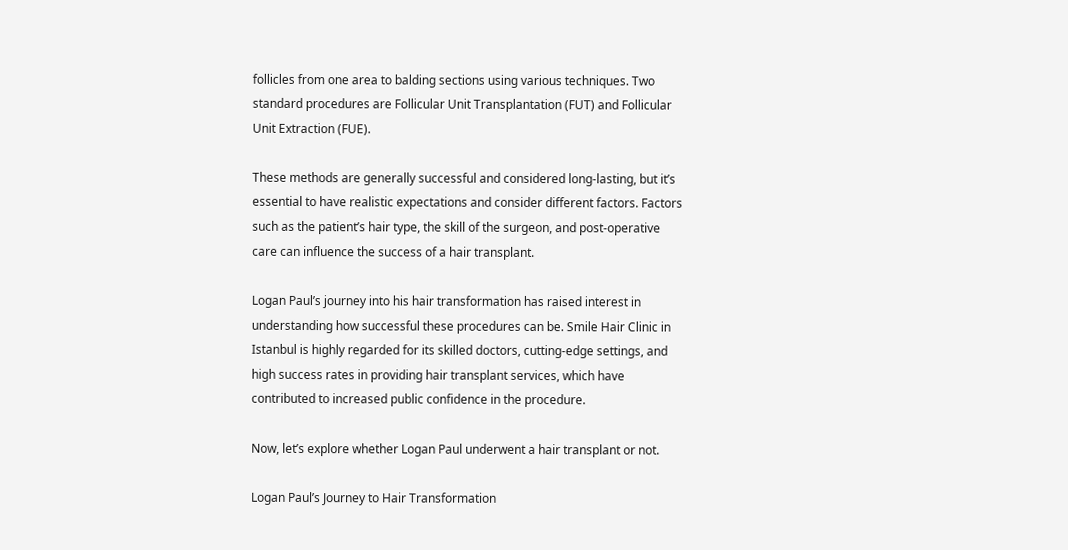follicles from one area to balding sections using various techniques. Two standard procedures are Follicular Unit Transplantation (FUT) and Follicular Unit Extraction (FUE).

These methods are generally successful and considered long-lasting, but it’s essential to have realistic expectations and consider different factors. Factors such as the patient’s hair type, the skill of the surgeon, and post-operative care can influence the success of a hair transplant.

Logan Paul’s journey into his hair transformation has raised interest in understanding how successful these procedures can be. Smile Hair Clinic in Istanbul is highly regarded for its skilled doctors, cutting-edge settings, and high success rates in providing hair transplant services, which have contributed to increased public confidence in the procedure.

Now, let’s explore whether Logan Paul underwent a hair transplant or not.

Logan Paul’s Journey to Hair Transformation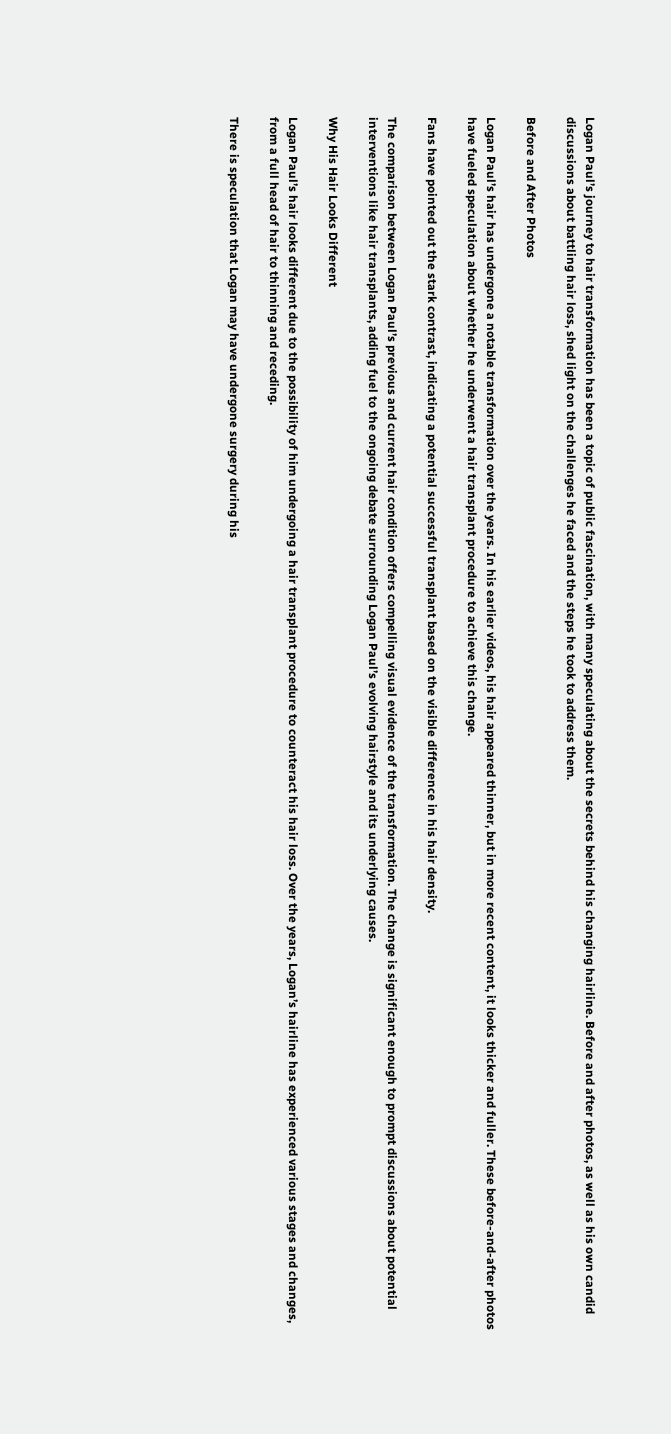Logan Paul’s journey to hair transformation has been a topic of public fascination, with many speculating about the secrets behind his changing hairline. Before and after photos, as well as his own candid discussions about battling hair loss, shed light on the challenges he faced and the steps he took to address them.

Before and After Photos

Logan Paul’s hair has undergone a notable transformation over the years. In his earlier videos, his hair appeared thinner, but in more recent content, it looks thicker and fuller. These before-and-after photos have fueled speculation about whether he underwent a hair transplant procedure to achieve this change.

Fans have pointed out the stark contrast, indicating a potential successful transplant based on the visible difference in his hair density.

The comparison between Logan Paul’s previous and current hair condition offers compelling visual evidence of the transformation. The change is significant enough to prompt discussions about potential interventions like hair transplants, adding fuel to the ongoing debate surrounding Logan Paul’s evolving hairstyle and its underlying causes.

Why His Hair Looks Different

Logan Paul’s hair looks different due to the possibility of him undergoing a hair transplant procedure to counteract his hair loss. Over the years, Logan’s hairline has experienced various stages and changes, from a full head of hair to thinning and receding.

There is speculation that Logan may have undergone surgery during his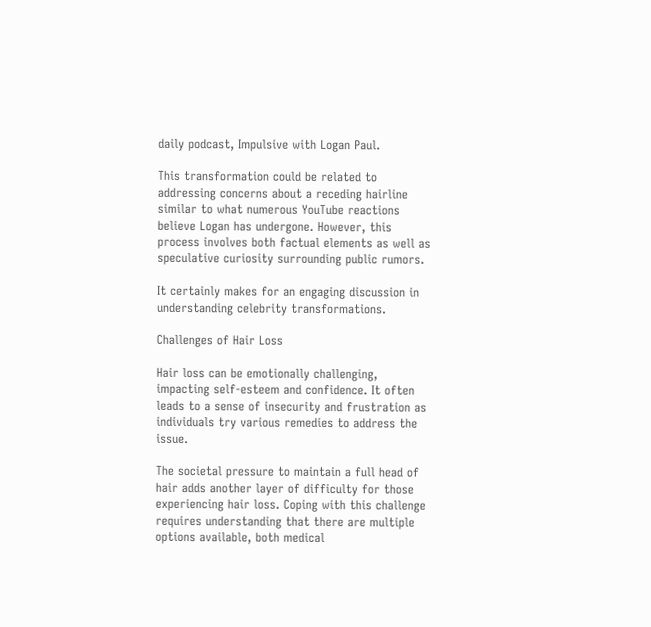daily podcast, Impulsive with Logan Paul.

This transformation could be related to addressing concerns about a receding hairline similar to what numerous YouTube reactions believe Logan has undergone. However, this process involves both factual elements as well as speculative curiosity surrounding public rumors.

It certainly makes for an engaging discussion in understanding celebrity transformations.

Challenges of Hair Loss

Hair loss can be emotionally challenging, impacting self-esteem and confidence. It often leads to a sense of insecurity and frustration as individuals try various remedies to address the issue.

The societal pressure to maintain a full head of hair adds another layer of difficulty for those experiencing hair loss. Coping with this challenge requires understanding that there are multiple options available, both medical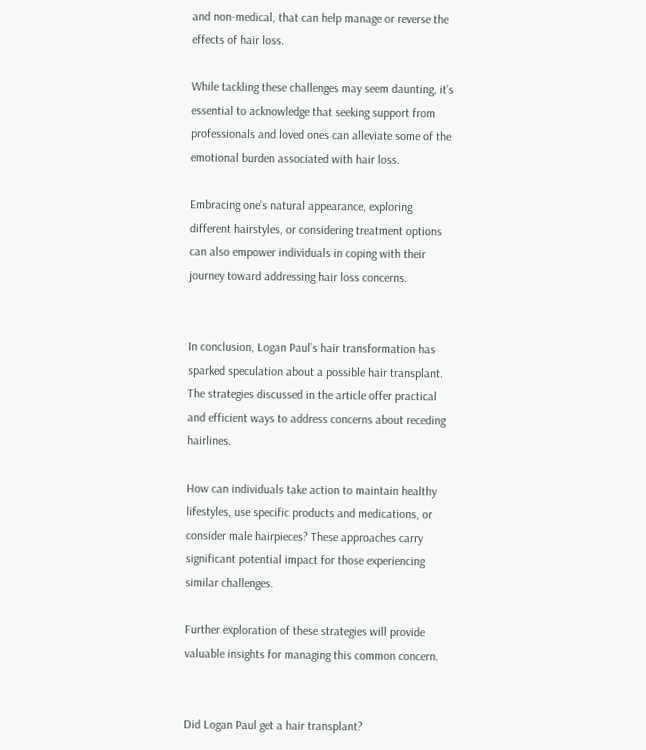and non-medical, that can help manage or reverse the effects of hair loss.

While tackling these challenges may seem daunting, it’s essential to acknowledge that seeking support from professionals and loved ones can alleviate some of the emotional burden associated with hair loss.

Embracing one’s natural appearance, exploring different hairstyles, or considering treatment options can also empower individuals in coping with their journey toward addressing hair loss concerns.


In conclusion, Logan Paul’s hair transformation has sparked speculation about a possible hair transplant. The strategies discussed in the article offer practical and efficient ways to address concerns about receding hairlines.

How can individuals take action to maintain healthy lifestyles, use specific products and medications, or consider male hairpieces? These approaches carry significant potential impact for those experiencing similar challenges.

Further exploration of these strategies will provide valuable insights for managing this common concern.


Did Logan Paul get a hair transplant?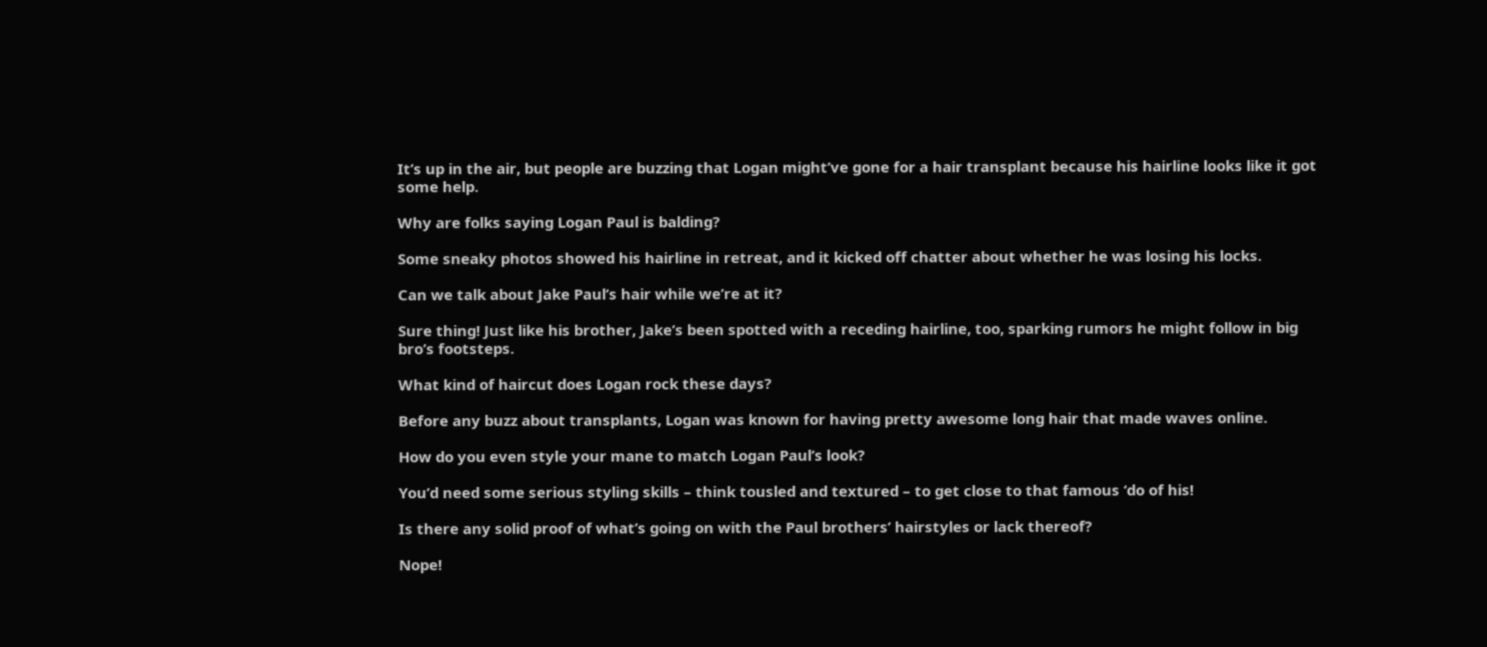It’s up in the air, but people are buzzing that Logan might’ve gone for a hair transplant because his hairline looks like it got some help.

Why are folks saying Logan Paul is balding?

Some sneaky photos showed his hairline in retreat, and it kicked off chatter about whether he was losing his locks.

Can we talk about Jake Paul’s hair while we’re at it?

Sure thing! Just like his brother, Jake’s been spotted with a receding hairline, too, sparking rumors he might follow in big bro’s footsteps.

What kind of haircut does Logan rock these days?

Before any buzz about transplants, Logan was known for having pretty awesome long hair that made waves online.

How do you even style your mane to match Logan Paul’s look?

You’d need some serious styling skills – think tousled and textured – to get close to that famous ‘do of his!

Is there any solid proof of what’s going on with the Paul brothers’ hairstyles or lack thereof?

Nope!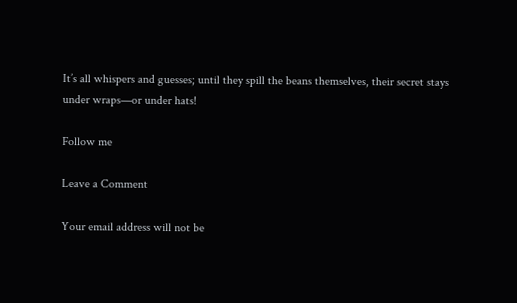It’s all whispers and guesses; until they spill the beans themselves, their secret stays under wraps—or under hats!

Follow me

Leave a Comment

Your email address will not be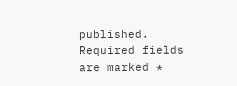published. Required fields are marked *